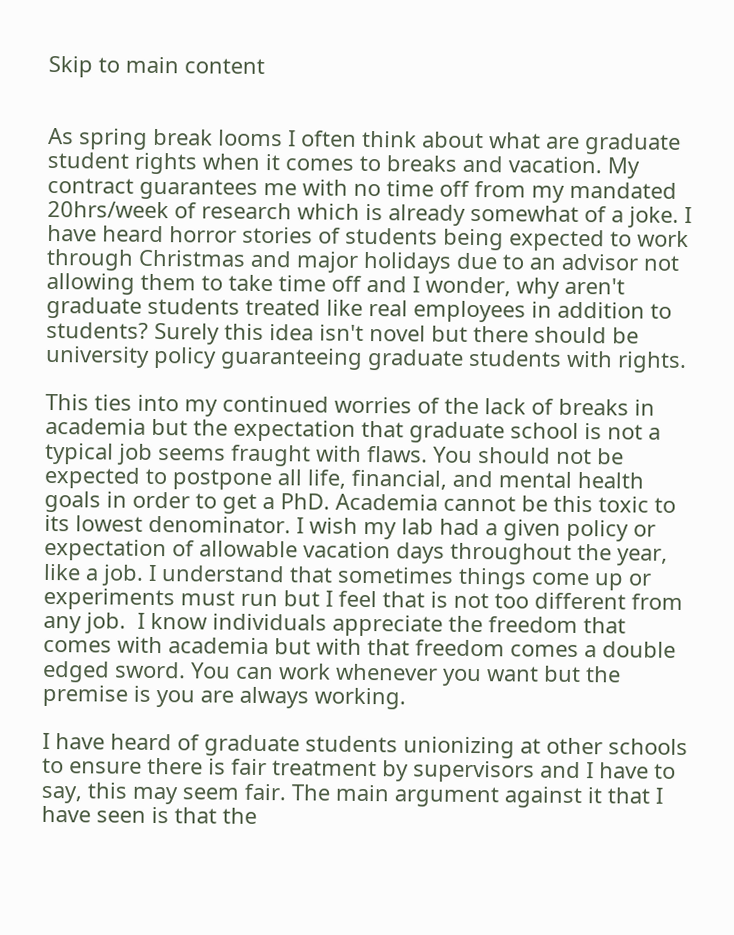Skip to main content


As spring break looms I often think about what are graduate student rights when it comes to breaks and vacation. My contract guarantees me with no time off from my mandated 20hrs/week of research which is already somewhat of a joke. I have heard horror stories of students being expected to work through Christmas and major holidays due to an advisor not allowing them to take time off and I wonder, why aren't graduate students treated like real employees in addition to students? Surely this idea isn't novel but there should be university policy guaranteeing graduate students with rights.

This ties into my continued worries of the lack of breaks in academia but the expectation that graduate school is not a typical job seems fraught with flaws. You should not be expected to postpone all life, financial, and mental health goals in order to get a PhD. Academia cannot be this toxic to its lowest denominator. I wish my lab had a given policy or expectation of allowable vacation days throughout the year, like a job. I understand that sometimes things come up or experiments must run but I feel that is not too different from any job.  I know individuals appreciate the freedom that comes with academia but with that freedom comes a double edged sword. You can work whenever you want but the premise is you are always working.

I have heard of graduate students unionizing at other schools to ensure there is fair treatment by supervisors and I have to say, this may seem fair. The main argument against it that I have seen is that the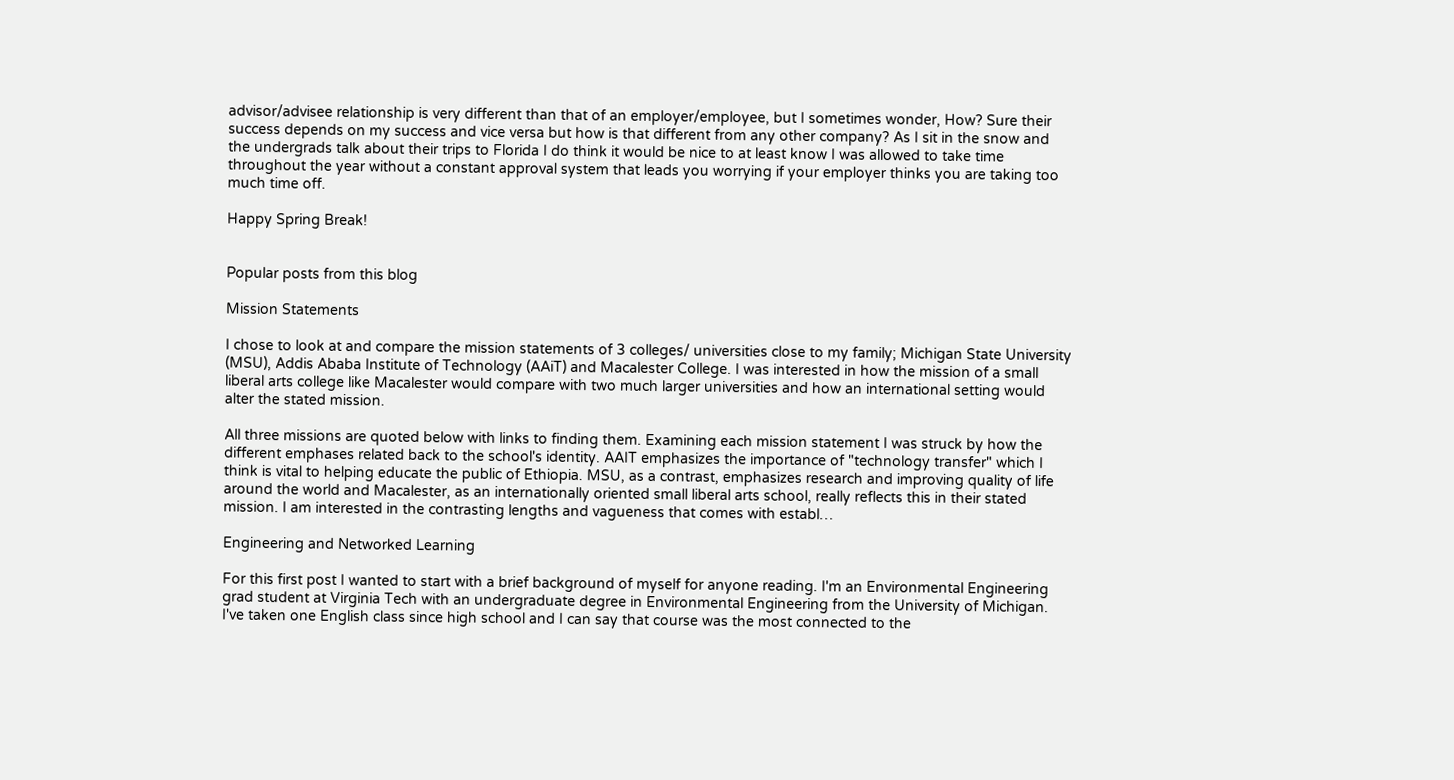advisor/advisee relationship is very different than that of an employer/employee, but I sometimes wonder, How? Sure their success depends on my success and vice versa but how is that different from any other company? As I sit in the snow and the undergrads talk about their trips to Florida I do think it would be nice to at least know I was allowed to take time throughout the year without a constant approval system that leads you worrying if your employer thinks you are taking too much time off.

Happy Spring Break!


Popular posts from this blog

Mission Statements

I chose to look at and compare the mission statements of 3 colleges/ universities close to my family; Michigan State University (MSU), Addis Ababa Institute of Technology (AAiT) and Macalester College. I was interested in how the mission of a small liberal arts college like Macalester would compare with two much larger universities and how an international setting would alter the stated mission.

All three missions are quoted below with links to finding them. Examining each mission statement I was struck by how the different emphases related back to the school's identity. AAIT emphasizes the importance of "technology transfer" which I think is vital to helping educate the public of Ethiopia. MSU, as a contrast, emphasizes research and improving quality of life around the world and Macalester, as an internationally oriented small liberal arts school, really reflects this in their stated mission. I am interested in the contrasting lengths and vagueness that comes with establ…

Engineering and Networked Learning

For this first post I wanted to start with a brief background of myself for anyone reading. I'm an Environmental Engineering grad student at Virginia Tech with an undergraduate degree in Environmental Engineering from the University of Michigan. I've taken one English class since high school and I can say that course was the most connected to the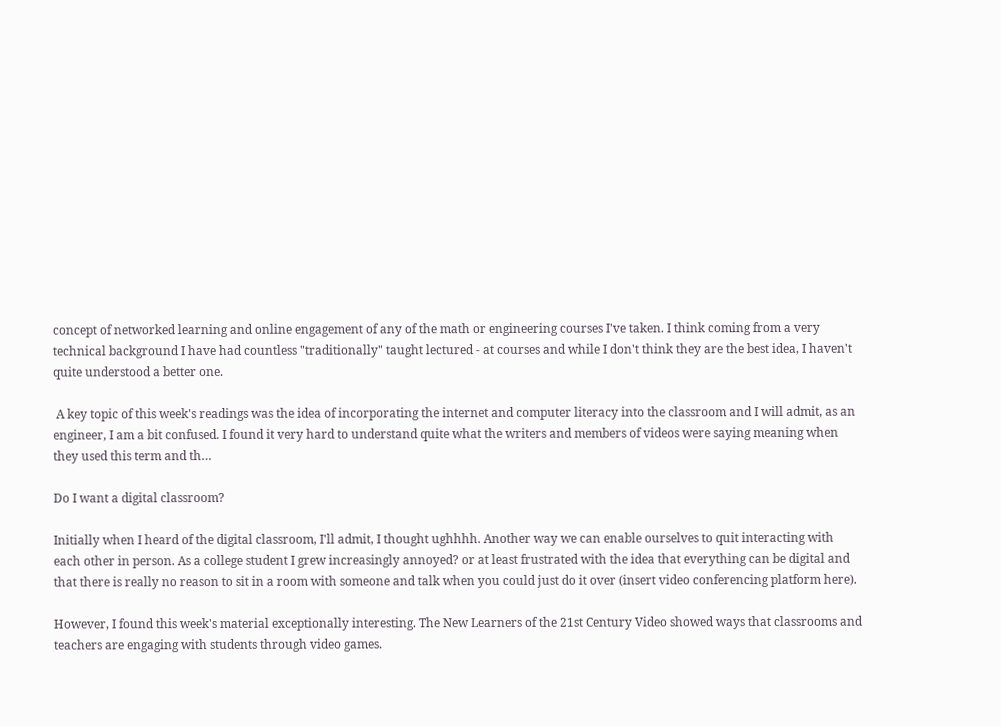concept of networked learning and online engagement of any of the math or engineering courses I've taken. I think coming from a very technical background I have had countless "traditionally" taught lectured - at courses and while I don't think they are the best idea, I haven't quite understood a better one.

 A key topic of this week's readings was the idea of incorporating the internet and computer literacy into the classroom and I will admit, as an engineer, I am a bit confused. I found it very hard to understand quite what the writers and members of videos were saying meaning when they used this term and th…

Do I want a digital classroom?

Initially when I heard of the digital classroom, I'll admit, I thought ughhhh. Another way we can enable ourselves to quit interacting with each other in person. As a college student I grew increasingly annoyed? or at least frustrated with the idea that everything can be digital and that there is really no reason to sit in a room with someone and talk when you could just do it over (insert video conferencing platform here).

However, I found this week's material exceptionally interesting. The New Learners of the 21st Century Video showed ways that classrooms and teachers are engaging with students through video games.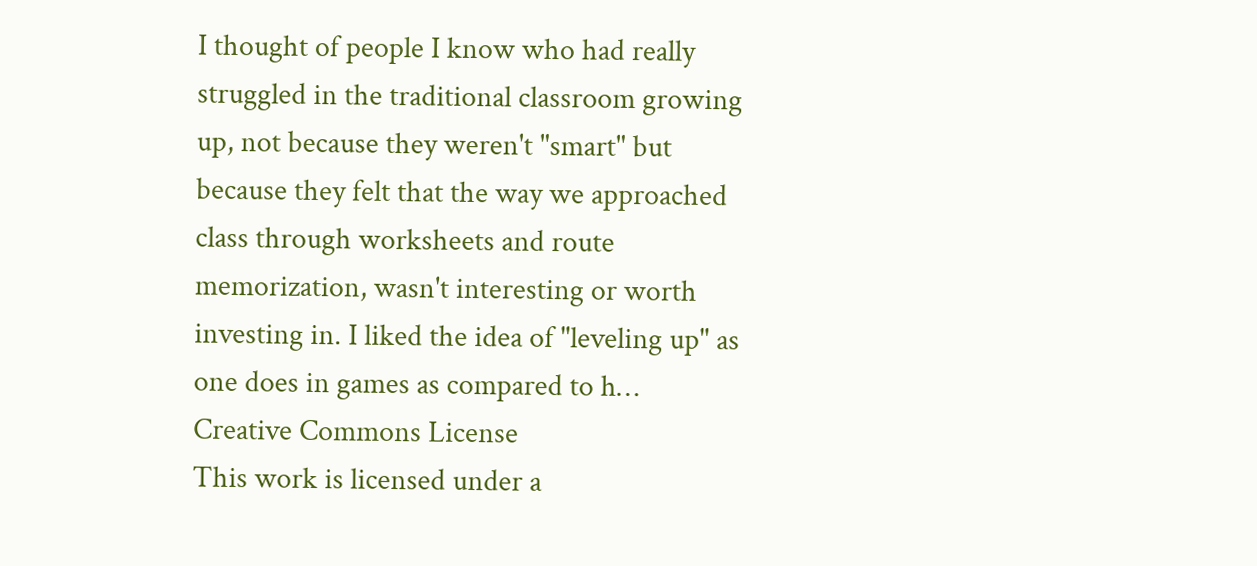I thought of people I know who had really struggled in the traditional classroom growing up, not because they weren't "smart" but because they felt that the way we approached class through worksheets and route memorization, wasn't interesting or worth investing in. I liked the idea of "leveling up" as one does in games as compared to h…
Creative Commons License
This work is licensed under a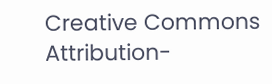Creative Commons Attribution-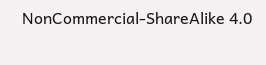NonCommercial-ShareAlike 4.0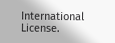International License.